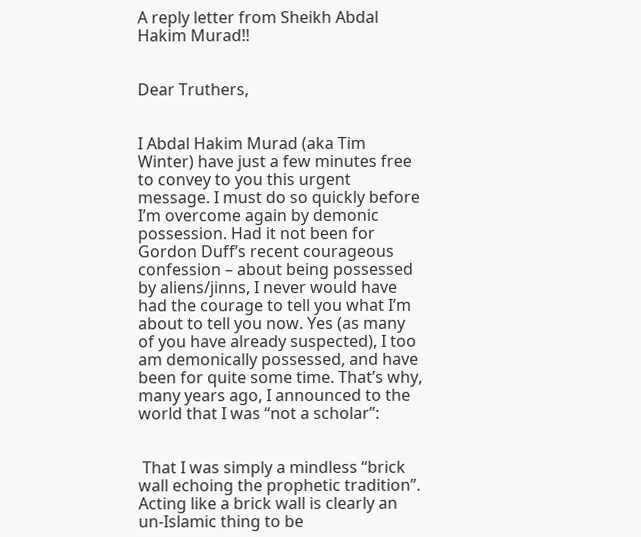A reply letter from Sheikh Abdal Hakim Murad!!


Dear Truthers,


I Abdal Hakim Murad (aka Tim Winter) have just a few minutes free to convey to you this urgent message. I must do so quickly before I’m overcome again by demonic possession. Had it not been for Gordon Duff’s recent courageous confession – about being possessed by aliens/jinns, I never would have had the courage to tell you what I’m about to tell you now. Yes (as many of you have already suspected), I too am demonically possessed, and have been for quite some time. That’s why, many years ago, I announced to the world that I was “not a scholar”:


 That I was simply a mindless “brick wall echoing the prophetic tradition”. Acting like a brick wall is clearly an un-Islamic thing to be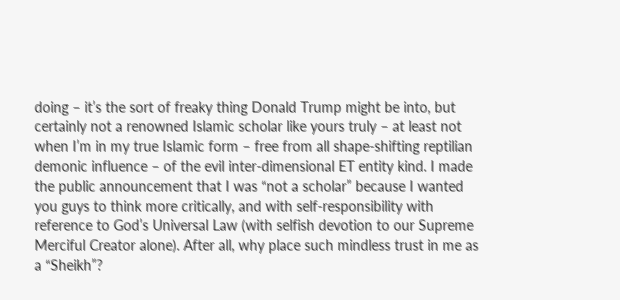doing – it’s the sort of freaky thing Donald Trump might be into, but certainly not a renowned Islamic scholar like yours truly – at least not when I’m in my true Islamic form – free from all shape-shifting reptilian demonic influence – of the evil inter-dimensional ET entity kind. I made the public announcement that I was “not a scholar” because I wanted you guys to think more critically, and with self-responsibility with reference to God’s Universal Law (with selfish devotion to our Supreme Merciful Creator alone). After all, why place such mindless trust in me as a “Sheikh”?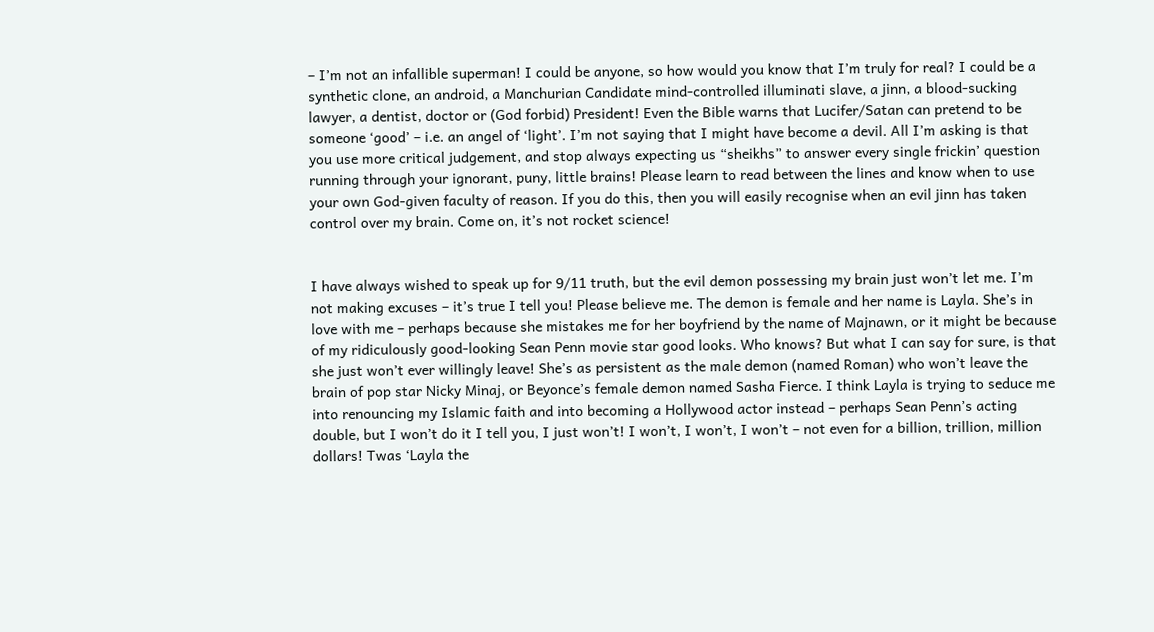– I’m not an infallible superman! I could be anyone, so how would you know that I’m truly for real? I could be a synthetic clone, an android, a Manchurian Candidate mind-controlled illuminati slave, a jinn, a blood-sucking lawyer, a dentist, doctor or (God forbid) President! Even the Bible warns that Lucifer/Satan can pretend to be someone ‘good’ – i.e. an angel of ‘light’. I’m not saying that I might have become a devil. All I’m asking is that you use more critical judgement, and stop always expecting us “sheikhs” to answer every single frickin’ question running through your ignorant, puny, little brains! Please learn to read between the lines and know when to use your own God-given faculty of reason. If you do this, then you will easily recognise when an evil jinn has taken control over my brain. Come on, it’s not rocket science!


I have always wished to speak up for 9/11 truth, but the evil demon possessing my brain just won’t let me. I’m not making excuses – it’s true I tell you! Please believe me. The demon is female and her name is Layla. She’s in love with me – perhaps because she mistakes me for her boyfriend by the name of Majnawn, or it might be because of my ridiculously good-looking Sean Penn movie star good looks. Who knows? But what I can say for sure, is that she just won’t ever willingly leave! She’s as persistent as the male demon (named Roman) who won’t leave the brain of pop star Nicky Minaj, or Beyonce’s female demon named Sasha Fierce. I think Layla is trying to seduce me into renouncing my Islamic faith and into becoming a Hollywood actor instead – perhaps Sean Penn’s acting double, but I won’t do it I tell you, I just won’t! I won’t, I won’t, I won’t – not even for a billion, trillion, million dollars! Twas ‘Layla the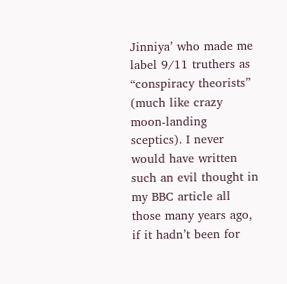Jinniya’ who made me label 9/11 truthers as “conspiracy theorists” (much like crazy moon-landing sceptics). I never would have written such an evil thought in my BBC article all those many years ago, if it hadn’t been for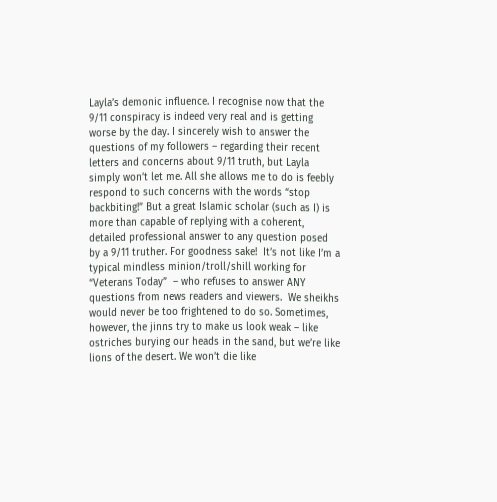Layla’s demonic influence. I recognise now that the 9/11 conspiracy is indeed very real and is getting worse by the day. I sincerely wish to answer the questions of my followers – regarding their recent letters and concerns about 9/11 truth, but Layla simply won’t let me. All she allows me to do is feebly respond to such concerns with the words “stop backbiting!” But a great Islamic scholar (such as I) is more than capable of replying with a coherent, detailed professional answer to any question posed by a 9/11 truther. For goodness sake!  It’s not like I’m a typical mindless minion/troll/shill working for “Veterans Today”  – who refuses to answer ANY questions from news readers and viewers.  We sheikhs would never be too frightened to do so. Sometimes, however, the jinns try to make us look weak – like ostriches burying our heads in the sand, but we’re like lions of the desert. We won’t die like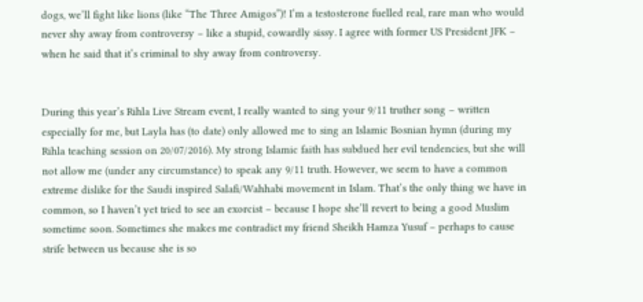dogs, we’ll fight like lions (like “The Three Amigos”)! I’m a testosterone fuelled real, rare man who would never shy away from controversy – like a stupid, cowardly sissy. I agree with former US President JFK – when he said that it’s criminal to shy away from controversy.


During this year’s Rihla Live Stream event, I really wanted to sing your 9/11 truther song – written especially for me, but Layla has (to date) only allowed me to sing an Islamic Bosnian hymn (during my Rihla teaching session on 20/07/2016). My strong Islamic faith has subdued her evil tendencies, but she will not allow me (under any circumstance) to speak any 9/11 truth. However, we seem to have a common extreme dislike for the Saudi inspired Salafi/Wahhabi movement in Islam. That’s the only thing we have in common, so I haven’t yet tried to see an exorcist – because I hope she’ll revert to being a good Muslim sometime soon. Sometimes she makes me contradict my friend Sheikh Hamza Yusuf – perhaps to cause strife between us because she is so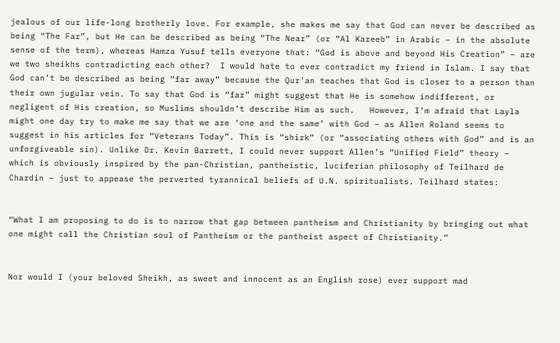jealous of our life-long brotherly love. For example, she makes me say that God can never be described as being “The Far”, but He can be described as being “The Near” (or “Al Kareeb” in Arabic – in the absolute sense of the term), whereas Hamza Yusuf tells everyone that: “God is above and beyond His Creation” – are we two sheikhs contradicting each other?  I would hate to ever contradict my friend in Islam. I say that God can’t be described as being “far away” because the Qur’an teaches that God is closer to a person than their own jugular vein. To say that God is “far” might suggest that He is somehow indifferent, or negligent of His creation, so Muslims shouldn’t describe Him as such.   However, I’m afraid that Layla might one day try to make me say that we are ‘one and the same’ with God – as Allen Roland seems to suggest in his articles for “Veterans Today”. This is “shirk” (or “associating others with God” and is an unforgiveable sin). Unlike Dr. Kevin Barrett, I could never support Allen’s “Unified Field” theory – which is obviously inspired by the pan-Christian, pantheistic, luciferian philosophy of Teilhard de Chardin – just to appease the perverted tyrannical beliefs of U.N. spiritualists. Teilhard states:


“What I am proposing to do is to narrow that gap between pantheism and Christianity by bringing out what one might call the Christian soul of Pantheism or the pantheist aspect of Christianity.”


Nor would I (your beloved Sheikh, as sweet and innocent as an English rose) ever support mad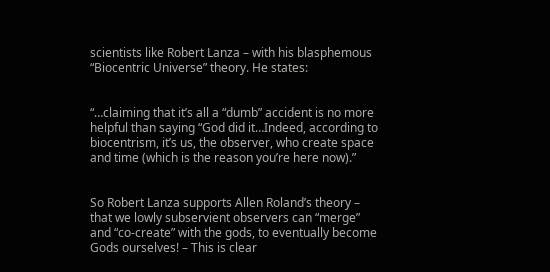scientists like Robert Lanza – with his blasphemous “Biocentric Universe” theory. He states:


“…claiming that it’s all a “dumb” accident is no more helpful than saying “God did it…Indeed, according to biocentrism, it’s us, the observer, who create space and time (which is the reason you’re here now).”


So Robert Lanza supports Allen Roland’s theory – that we lowly subservient observers can “merge” and “co-create” with the gods, to eventually become Gods ourselves! – This is clear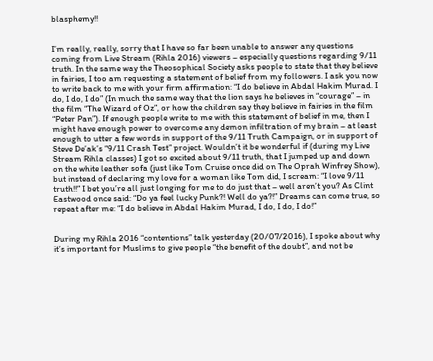blasphemy!!


I’m really, really, sorry that I have so far been unable to answer any questions coming from Live Stream (Rihla 2016) viewers – especially questions regarding 9/11 truth. In the same way the Theosophical Society asks people to state that they believe in fairies, I too am requesting a statement of belief from my followers. I ask you now to write back to me with your firm affirmation: “I do believe in Abdal Hakim Murad. I do, I do, I do” (In much the same way that the lion says he believes in “courage” – in the film “The Wizard of Oz”, or how the children say they believe in fairies in the film “Peter Pan”). If enough people write to me with this statement of belief in me, then I might have enough power to overcome any demon infiltration of my brain – at least enough to utter a few words in support of the 9/11 Truth Campaign, or in support of Steve De’ak’s “9/11 Crash Test” project. Wouldn’t it be wonderful if (during my Live Stream Rihla classes) I got so excited about 9/11 truth, that I jumped up and down on the white leather sofa (just like Tom Cruise once did on The Oprah Winfrey Show), but instead of declaring my love for a woman like Tom did, I scream: “I love 9/11 truth!!” I bet you’re all just longing for me to do just that – well aren’t you? As Clint Eastwood once said: “Do ya feel lucky Punk?! Well do ya?!” Dreams can come true, so repeat after me: “I do believe in Abdal Hakim Murad, I do, I do, I do!”


During my Rihla 2016 “contentions” talk yesterday (20/07/2016), I spoke about why it’s important for Muslims to give people “the benefit of the doubt”, and not be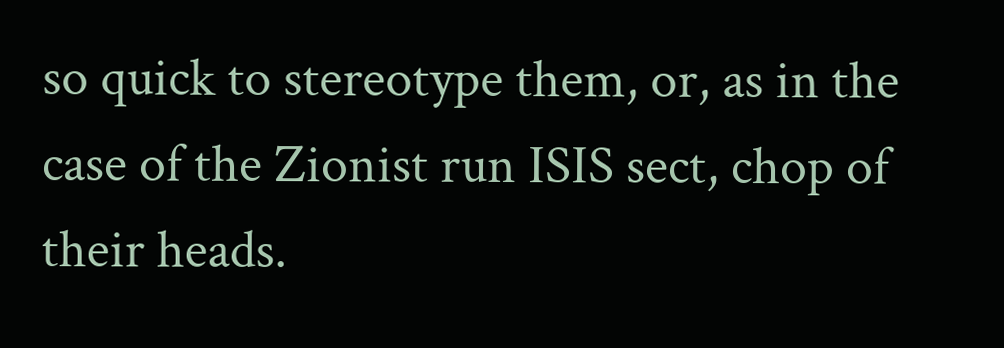so quick to stereotype them, or, as in the case of the Zionist run ISIS sect, chop of their heads.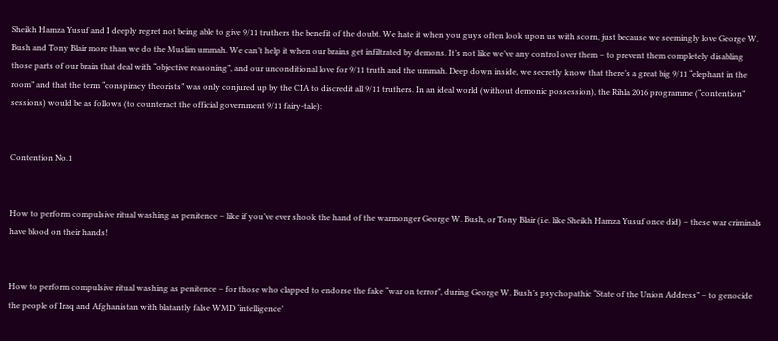Sheikh Hamza Yusuf and I deeply regret not being able to give 9/11 truthers the benefit of the doubt. We hate it when you guys often look upon us with scorn, just because we seemingly love George W. Bush and Tony Blair more than we do the Muslim ummah. We can’t help it when our brains get infiltrated by demons. It’s not like we’ve any control over them – to prevent them completely disabling those parts of our brain that deal with “objective reasoning”, and our unconditional love for 9/11 truth and the ummah. Deep down inside, we secretly know that there’s a great big 9/11 “elephant in the room” and that the term “conspiracy theorists” was only conjured up by the CIA to discredit all 9/11 truthers. In an ideal world (without demonic possession), the Rihla 2016 programme (“contention” sessions) would be as follows (to counteract the official government 9/11 fairy-tale):


Contention No.1


How to perform compulsive ritual washing as penitence – like if you’ve ever shook the hand of the warmonger George W. Bush, or Tony Blair (i.e. like Sheikh Hamza Yusuf once did) – these war criminals have blood on their hands!


How to perform compulsive ritual washing as penitence – for those who clapped to endorse the fake “war on terror”, during George W. Bush’s psychopathic “State of the Union Address” – to genocide the people of Iraq and Afghanistan with blatantly false WMD ‘intelligence’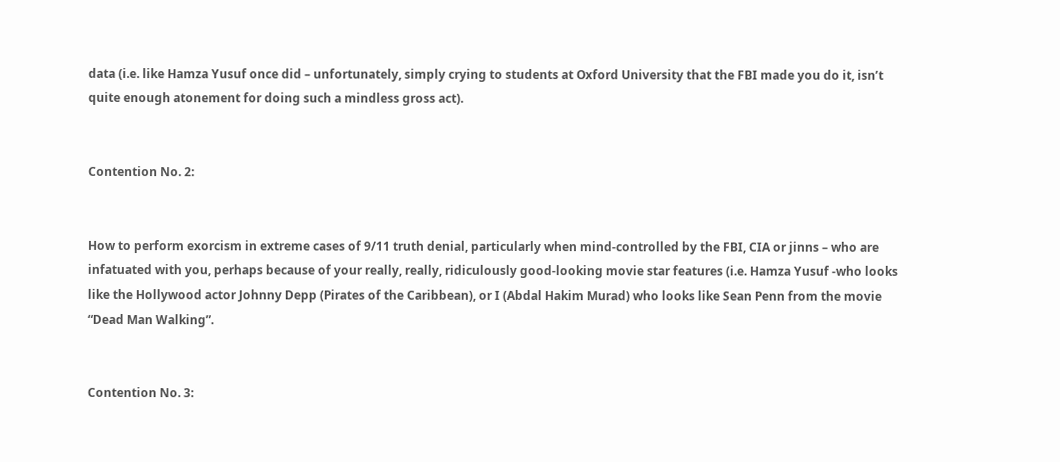data (i.e. like Hamza Yusuf once did – unfortunately, simply crying to students at Oxford University that the FBI made you do it, isn’t quite enough atonement for doing such a mindless gross act).


Contention No. 2:


How to perform exorcism in extreme cases of 9/11 truth denial, particularly when mind-controlled by the FBI, CIA or jinns – who are infatuated with you, perhaps because of your really, really, ridiculously good-looking movie star features (i.e. Hamza Yusuf -who looks like the Hollywood actor Johnny Depp (Pirates of the Caribbean), or I (Abdal Hakim Murad) who looks like Sean Penn from the movie “Dead Man Walking”.


Contention No. 3: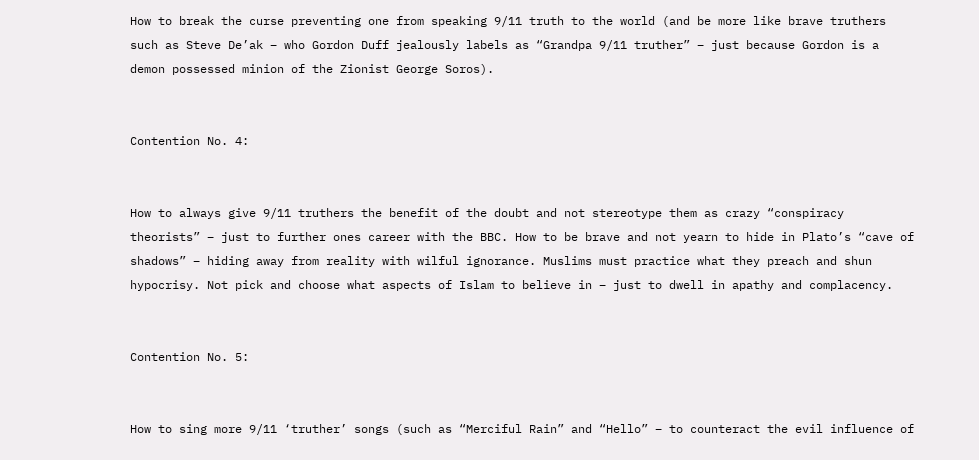How to break the curse preventing one from speaking 9/11 truth to the world (and be more like brave truthers such as Steve De’ak – who Gordon Duff jealously labels as “Grandpa 9/11 truther” – just because Gordon is a demon possessed minion of the Zionist George Soros).


Contention No. 4:


How to always give 9/11 truthers the benefit of the doubt and not stereotype them as crazy “conspiracy theorists” – just to further ones career with the BBC. How to be brave and not yearn to hide in Plato’s “cave of shadows” – hiding away from reality with wilful ignorance. Muslims must practice what they preach and shun hypocrisy. Not pick and choose what aspects of Islam to believe in – just to dwell in apathy and complacency.


Contention No. 5:


How to sing more 9/11 ‘truther’ songs (such as “Merciful Rain” and “Hello” – to counteract the evil influence of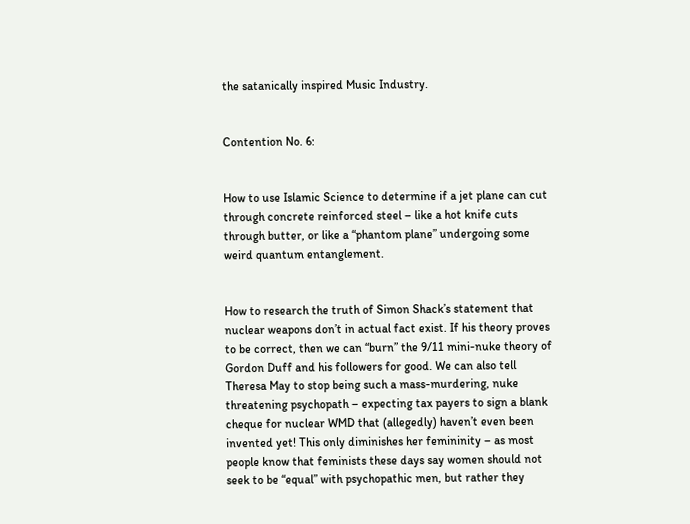the satanically inspired Music Industry.


Contention No. 6:


How to use Islamic Science to determine if a jet plane can cut through concrete reinforced steel – like a hot knife cuts through butter, or like a “phantom plane” undergoing some weird quantum entanglement.


How to research the truth of Simon Shack’s statement that nuclear weapons don’t in actual fact exist. If his theory proves to be correct, then we can “burn” the 9/11 mini-nuke theory of Gordon Duff and his followers for good. We can also tell Theresa May to stop being such a mass-murdering, nuke threatening psychopath – expecting tax payers to sign a blank cheque for nuclear WMD that (allegedly) haven’t even been invented yet! This only diminishes her femininity – as most people know that feminists these days say women should not seek to be “equal” with psychopathic men, but rather they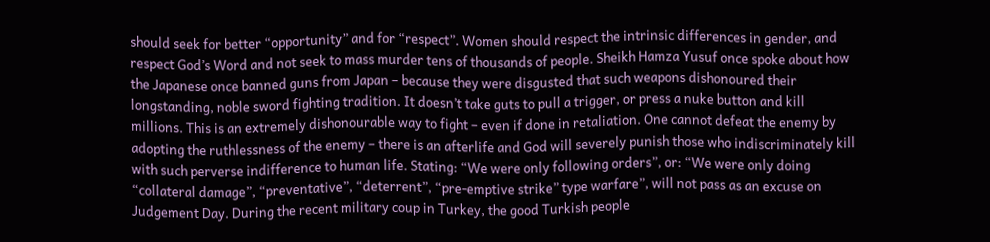should seek for better “opportunity” and for “respect”. Women should respect the intrinsic differences in gender, and respect God’s Word and not seek to mass murder tens of thousands of people. Sheikh Hamza Yusuf once spoke about how the Japanese once banned guns from Japan – because they were disgusted that such weapons dishonoured their longstanding, noble sword fighting tradition. It doesn’t take guts to pull a trigger, or press a nuke button and kill millions. This is an extremely dishonourable way to fight – even if done in retaliation. One cannot defeat the enemy by adopting the ruthlessness of the enemy – there is an afterlife and God will severely punish those who indiscriminately kill with such perverse indifference to human life. Stating: “We were only following orders”, or: “We were only doing “collateral damage”, “preventative”, “deterrent”, “pre-emptive strike” type warfare”, will not pass as an excuse on Judgement Day. During the recent military coup in Turkey, the good Turkish people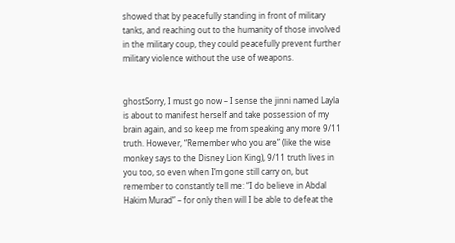showed that by peacefully standing in front of military tanks, and reaching out to the humanity of those involved in the military coup, they could peacefully prevent further military violence without the use of weapons.


ghostSorry, I must go now – I sense the jinni named Layla is about to manifest herself and take possession of my brain again, and so keep me from speaking any more 9/11 truth. However, “Remember who you are” (like the wise monkey says to the Disney Lion King), 9/11 truth lives in you too, so even when I’m gone still carry on, but remember to constantly tell me: “I do believe in Abdal Hakim Murad” – for only then will I be able to defeat the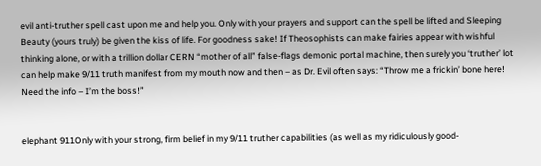evil anti-truther spell cast upon me and help you. Only with your prayers and support can the spell be lifted and Sleeping Beauty (yours truly) be given the kiss of life. For goodness sake! If Theosophists can make fairies appear with wishful thinking alone, or with a trillion dollar CERN “mother of all” false-flags demonic portal machine, then surely you ‘truther’ lot can help make 9/11 truth manifest from my mouth now and then – as Dr. Evil often says: “Throw me a frickin’ bone here! Need the info – I’m the boss!”


elephant 911Only with your strong, firm belief in my 9/11 truther capabilities (as well as my ridiculously good-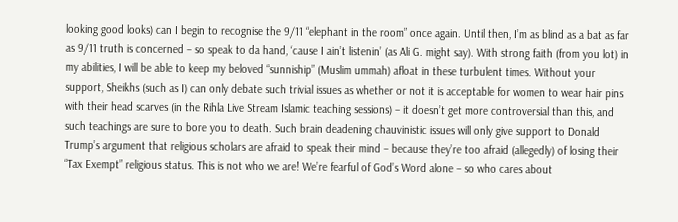looking good looks) can I begin to recognise the 9/11 “elephant in the room” once again. Until then, I’m as blind as a bat as far as 9/11 truth is concerned – so speak to da hand, ‘cause I ain’t listenin’ (as Ali G. might say). With strong faith (from you lot) in my abilities, I will be able to keep my beloved “sunniship” (Muslim ummah) afloat in these turbulent times. Without your support, Sheikhs (such as I) can only debate such trivial issues as whether or not it is acceptable for women to wear hair pins with their head scarves (in the Rihla Live Stream Islamic teaching sessions) – it doesn’t get more controversial than this, and such teachings are sure to bore you to death. Such brain deadening chauvinistic issues will only give support to Donald Trump’s argument that religious scholars are afraid to speak their mind – because they’re too afraid (allegedly) of losing their “Tax Exempt” religious status. This is not who we are! We’re fearful of God’s Word alone – so who cares about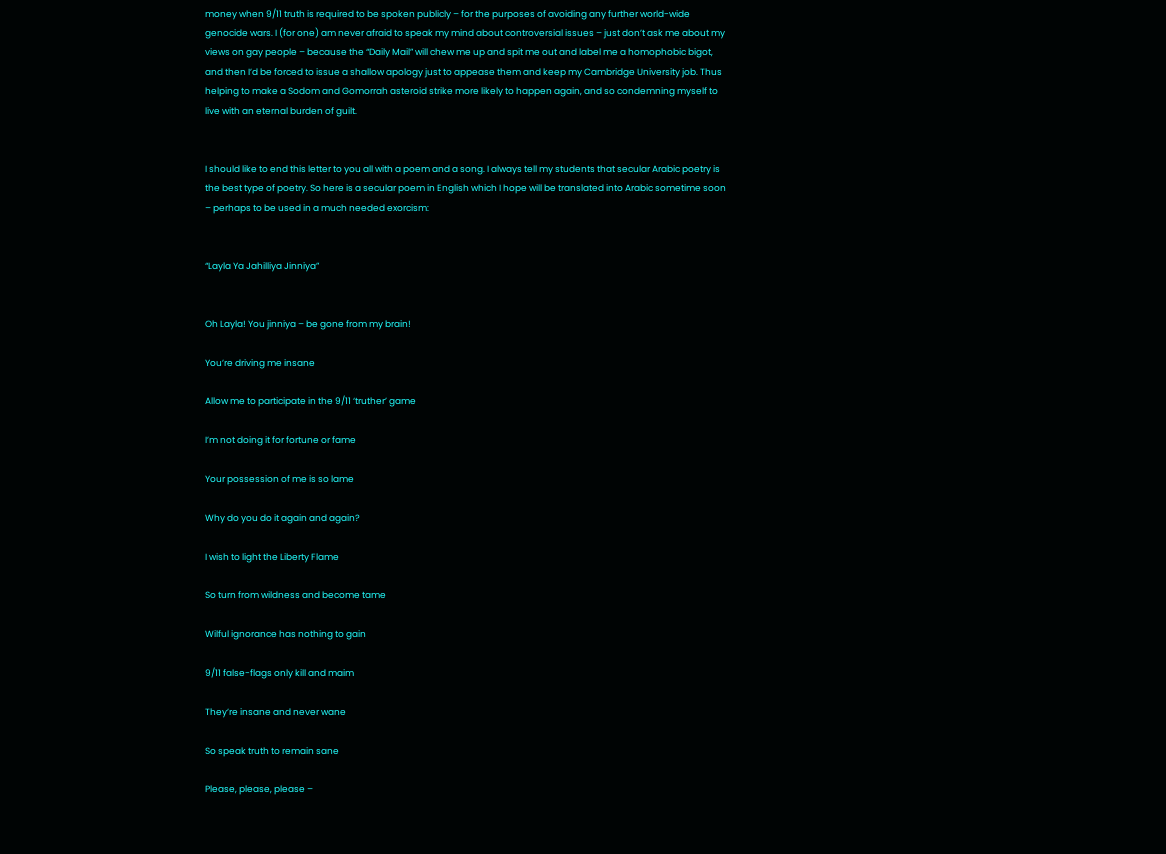money when 9/11 truth is required to be spoken publicly – for the purposes of avoiding any further world-wide genocide wars. I (for one) am never afraid to speak my mind about controversial issues – just don’t ask me about my views on gay people – because the “Daily Mail” will chew me up and spit me out and label me a homophobic bigot, and then I’d be forced to issue a shallow apology just to appease them and keep my Cambridge University job. Thus helping to make a Sodom and Gomorrah asteroid strike more likely to happen again, and so condemning myself to live with an eternal burden of guilt.


I should like to end this letter to you all with a poem and a song. I always tell my students that secular Arabic poetry is the best type of poetry. So here is a secular poem in English which I hope will be translated into Arabic sometime soon – perhaps to be used in a much needed exorcism:


“Layla Ya Jahilliya Jinniya”


Oh Layla! You jinniya – be gone from my brain!

You’re driving me insane

Allow me to participate in the 9/11 ‘truther’ game

I’m not doing it for fortune or fame

Your possession of me is so lame

Why do you do it again and again?

I wish to light the Liberty Flame

So turn from wildness and become tame

Wilful ignorance has nothing to gain

9/11 false-flags only kill and maim

They’re insane and never wane

So speak truth to remain sane

Please, please, please –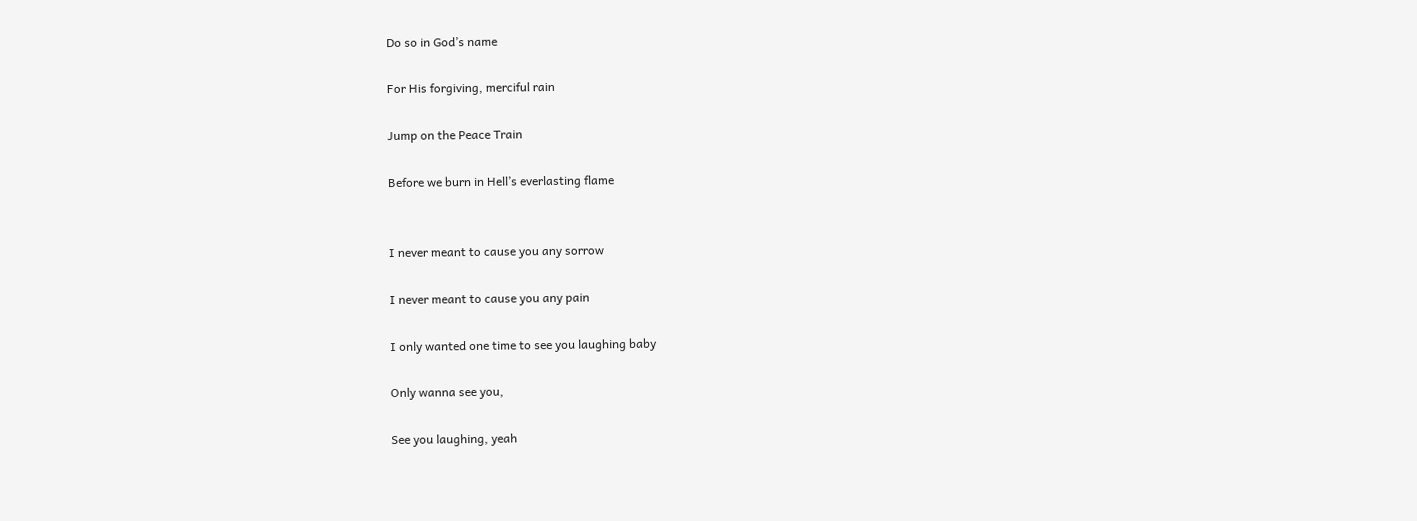Do so in God’s name

For His forgiving, merciful rain

Jump on the Peace Train

Before we burn in Hell’s everlasting flame


I never meant to cause you any sorrow

I never meant to cause you any pain

I only wanted one time to see you laughing baby

Only wanna see you,

See you laughing, yeah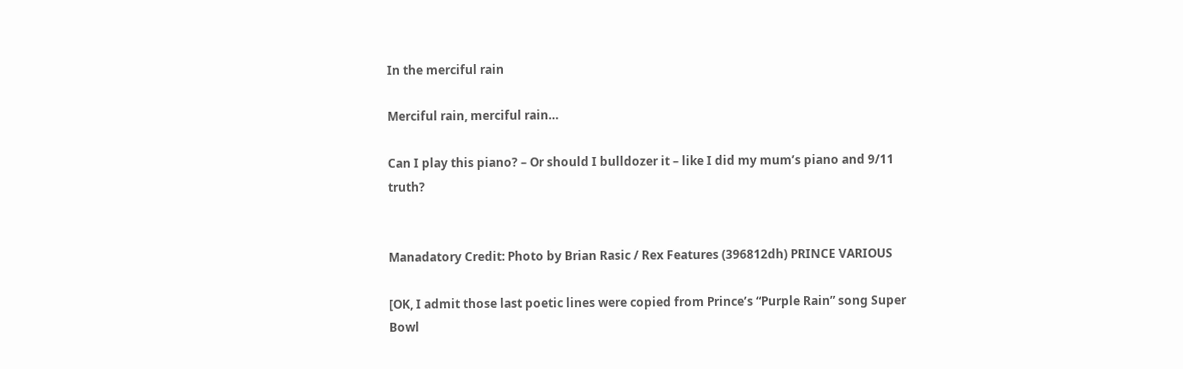In the merciful rain

Merciful rain, merciful rain…

Can I play this piano? – Or should I bulldozer it – like I did my mum’s piano and 9/11 truth?


Manadatory Credit: Photo by Brian Rasic / Rex Features (396812dh) PRINCE VARIOUS

[OK, I admit those last poetic lines were copied from Prince’s “Purple Rain” song Super Bowl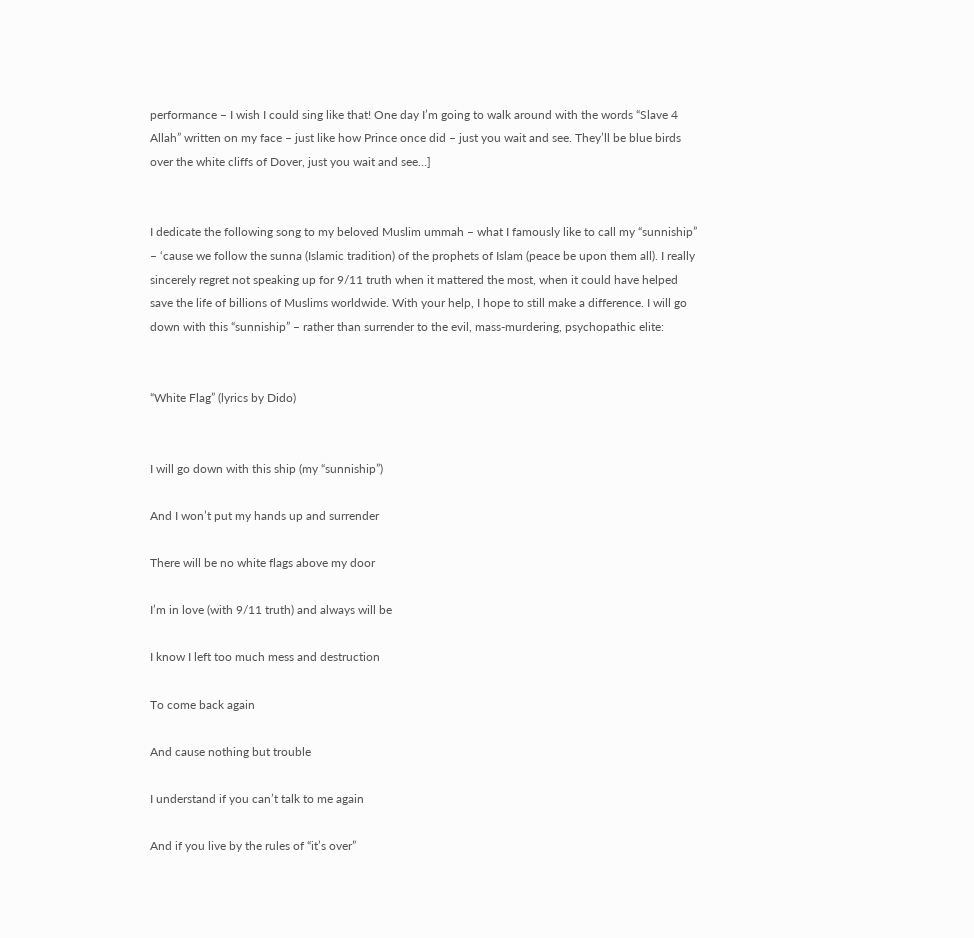performance – I wish I could sing like that! One day I’m going to walk around with the words “Slave 4 Allah” written on my face – just like how Prince once did – just you wait and see. They’ll be blue birds over the white cliffs of Dover, just you wait and see…]


I dedicate the following song to my beloved Muslim ummah – what I famously like to call my “sunniship” – ‘cause we follow the sunna (Islamic tradition) of the prophets of Islam (peace be upon them all). I really sincerely regret not speaking up for 9/11 truth when it mattered the most, when it could have helped save the life of billions of Muslims worldwide. With your help, I hope to still make a difference. I will go down with this “sunniship” – rather than surrender to the evil, mass-murdering, psychopathic elite:


“White Flag” (lyrics by Dido)


I will go down with this ship (my “sunniship”)

And I won’t put my hands up and surrender

There will be no white flags above my door

I’m in love (with 9/11 truth) and always will be

I know I left too much mess and destruction

To come back again

And cause nothing but trouble

I understand if you can’t talk to me again

And if you live by the rules of “it’s over”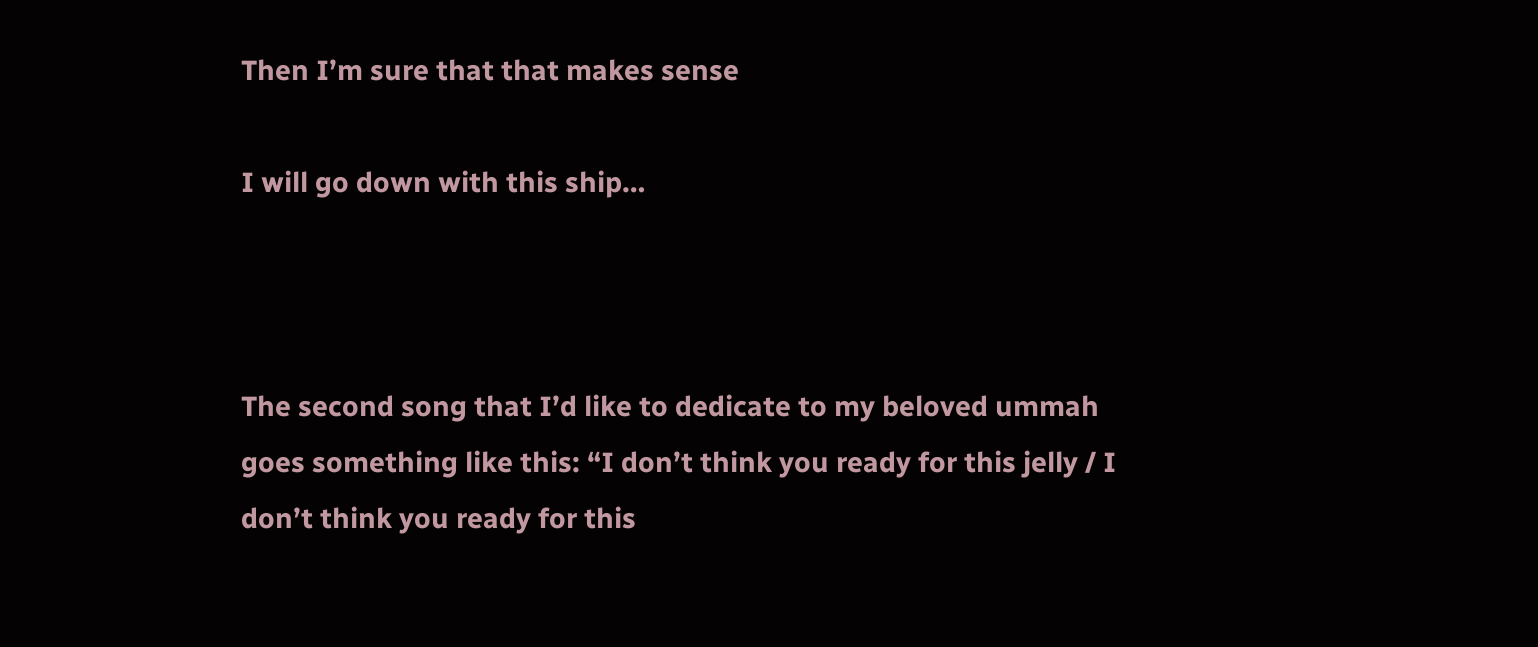Then I’m sure that that makes sense

I will go down with this ship…



The second song that I’d like to dedicate to my beloved ummah goes something like this: “I don’t think you ready for this jelly / I don’t think you ready for this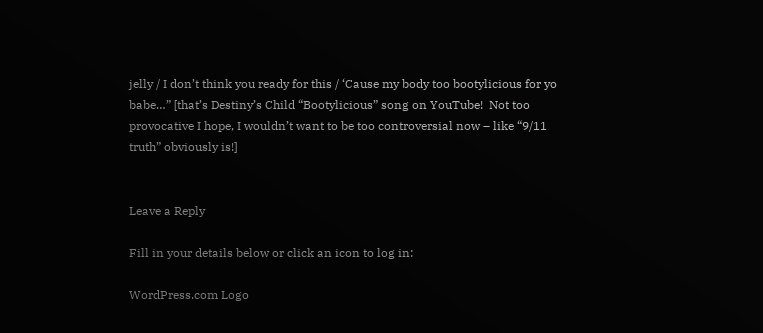jelly / I don’t think you ready for this / ‘Cause my body too bootylicious for yo babe…” [that’s Destiny’s Child “Bootylicious” song on YouTube!  Not too provocative I hope, I wouldn’t want to be too controversial now – like “9/11 truth” obviously is!]


Leave a Reply

Fill in your details below or click an icon to log in:

WordPress.com Logo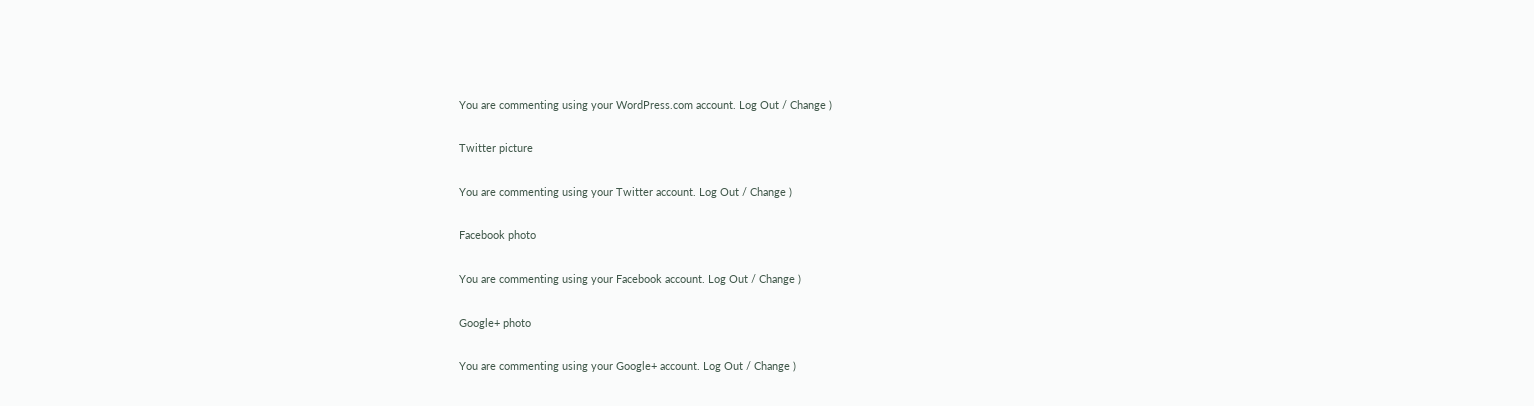You are commenting using your WordPress.com account. Log Out / Change )

Twitter picture

You are commenting using your Twitter account. Log Out / Change )

Facebook photo

You are commenting using your Facebook account. Log Out / Change )

Google+ photo

You are commenting using your Google+ account. Log Out / Change )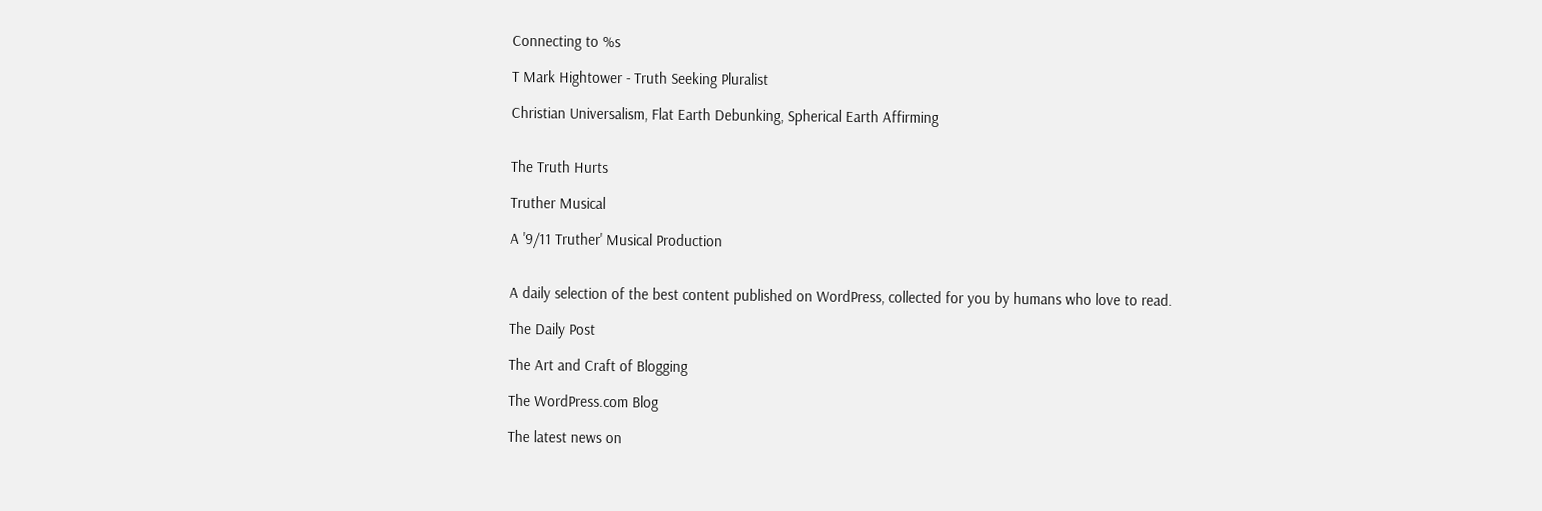Connecting to %s

T Mark Hightower - Truth Seeking Pluralist

Christian Universalism, Flat Earth Debunking, Spherical Earth Affirming


The Truth Hurts

Truther Musical

A '9/11 Truther' Musical Production


A daily selection of the best content published on WordPress, collected for you by humans who love to read.

The Daily Post

The Art and Craft of Blogging

The WordPress.com Blog

The latest news on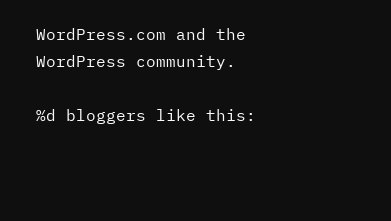WordPress.com and the WordPress community.

%d bloggers like this: